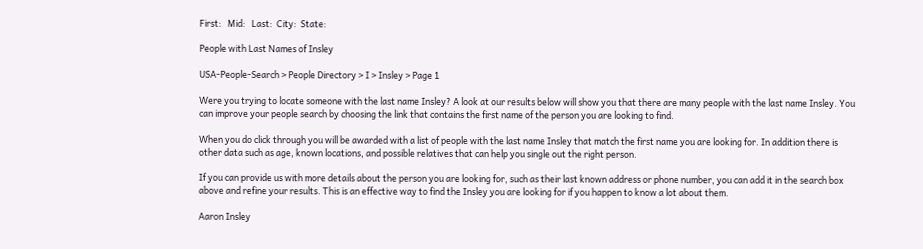First:   Mid:   Last:  City:  State:

People with Last Names of Insley

USA-People-Search > People Directory > I > Insley > Page 1

Were you trying to locate someone with the last name Insley? A look at our results below will show you that there are many people with the last name Insley. You can improve your people search by choosing the link that contains the first name of the person you are looking to find.

When you do click through you will be awarded with a list of people with the last name Insley that match the first name you are looking for. In addition there is other data such as age, known locations, and possible relatives that can help you single out the right person.

If you can provide us with more details about the person you are looking for, such as their last known address or phone number, you can add it in the search box above and refine your results. This is an effective way to find the Insley you are looking for if you happen to know a lot about them.

Aaron Insley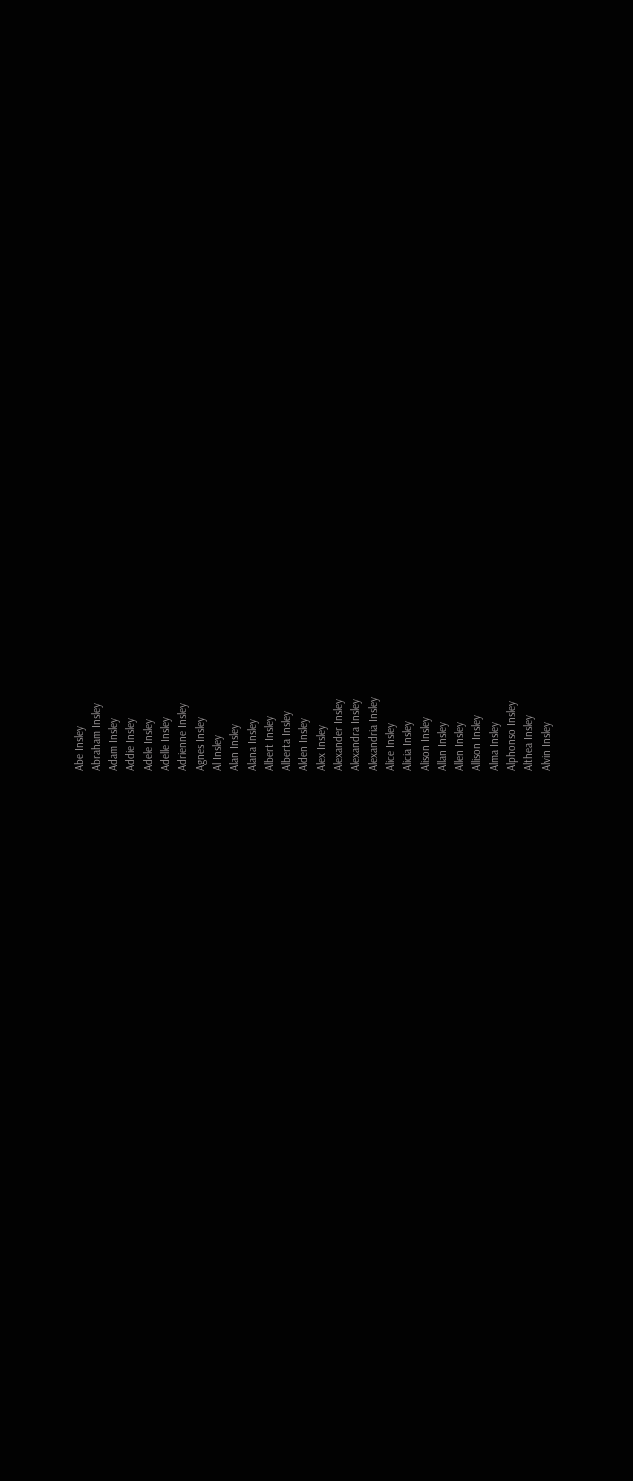Abe Insley
Abraham Insley
Adam Insley
Addie Insley
Adele Insley
Adelle Insley
Adrienne Insley
Agnes Insley
Al Insley
Alan Insley
Alana Insley
Albert Insley
Alberta Insley
Alden Insley
Alex Insley
Alexander Insley
Alexandra Insley
Alexandria Insley
Alice Insley
Alicia Insley
Alison Insley
Allan Insley
Allen Insley
Allison Insley
Alma Insley
Alphonso Insley
Althea Insley
Alvin Insley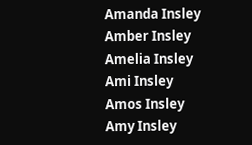Amanda Insley
Amber Insley
Amelia Insley
Ami Insley
Amos Insley
Amy Insley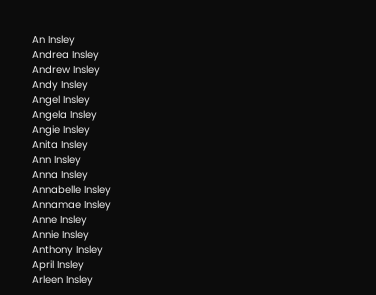An Insley
Andrea Insley
Andrew Insley
Andy Insley
Angel Insley
Angela Insley
Angie Insley
Anita Insley
Ann Insley
Anna Insley
Annabelle Insley
Annamae Insley
Anne Insley
Annie Insley
Anthony Insley
April Insley
Arleen Insley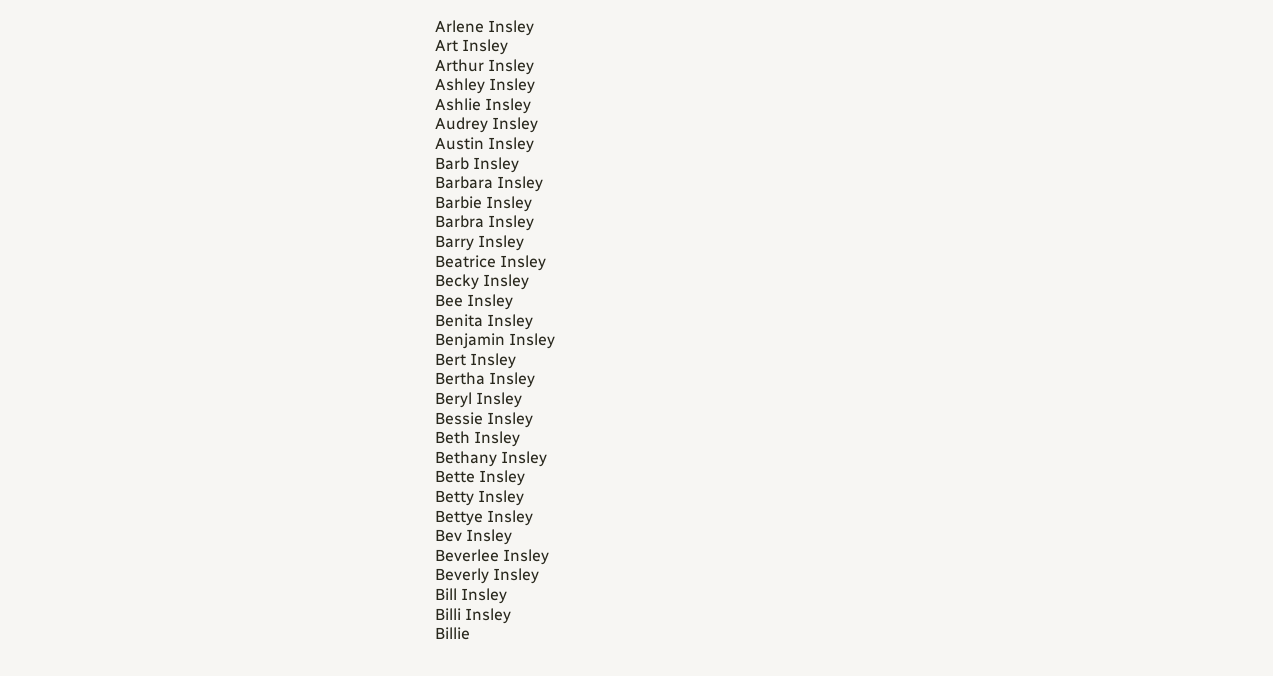Arlene Insley
Art Insley
Arthur Insley
Ashley Insley
Ashlie Insley
Audrey Insley
Austin Insley
Barb Insley
Barbara Insley
Barbie Insley
Barbra Insley
Barry Insley
Beatrice Insley
Becky Insley
Bee Insley
Benita Insley
Benjamin Insley
Bert Insley
Bertha Insley
Beryl Insley
Bessie Insley
Beth Insley
Bethany Insley
Bette Insley
Betty Insley
Bettye Insley
Bev Insley
Beverlee Insley
Beverly Insley
Bill Insley
Billi Insley
Billie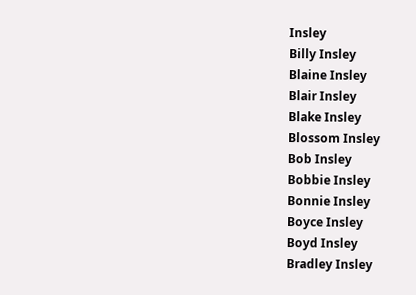Insley
Billy Insley
Blaine Insley
Blair Insley
Blake Insley
Blossom Insley
Bob Insley
Bobbie Insley
Bonnie Insley
Boyce Insley
Boyd Insley
Bradley Insley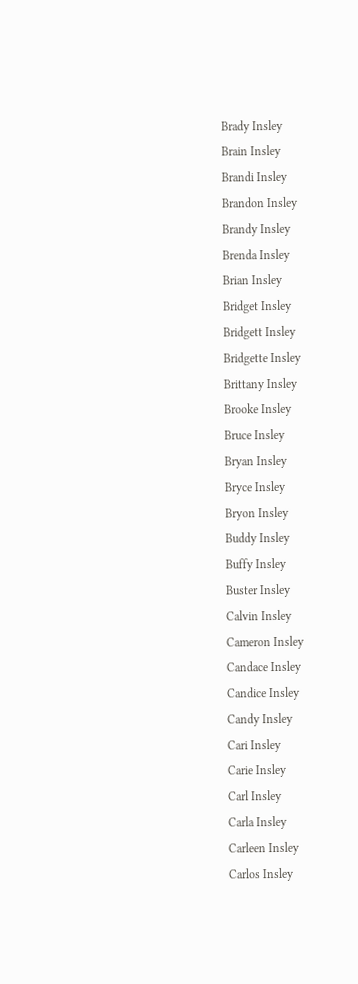Brady Insley
Brain Insley
Brandi Insley
Brandon Insley
Brandy Insley
Brenda Insley
Brian Insley
Bridget Insley
Bridgett Insley
Bridgette Insley
Brittany Insley
Brooke Insley
Bruce Insley
Bryan Insley
Bryce Insley
Bryon Insley
Buddy Insley
Buffy Insley
Buster Insley
Calvin Insley
Cameron Insley
Candace Insley
Candice Insley
Candy Insley
Cari Insley
Carie Insley
Carl Insley
Carla Insley
Carleen Insley
Carlos Insley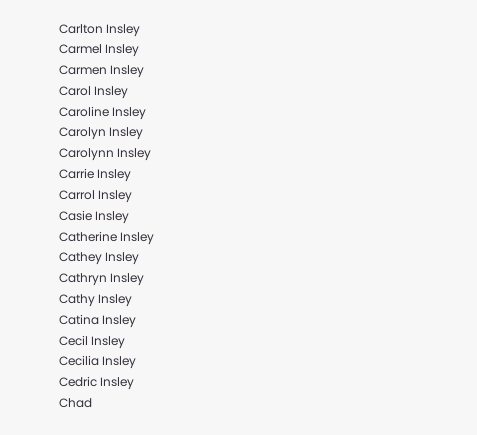Carlton Insley
Carmel Insley
Carmen Insley
Carol Insley
Caroline Insley
Carolyn Insley
Carolynn Insley
Carrie Insley
Carrol Insley
Casie Insley
Catherine Insley
Cathey Insley
Cathryn Insley
Cathy Insley
Catina Insley
Cecil Insley
Cecilia Insley
Cedric Insley
Chad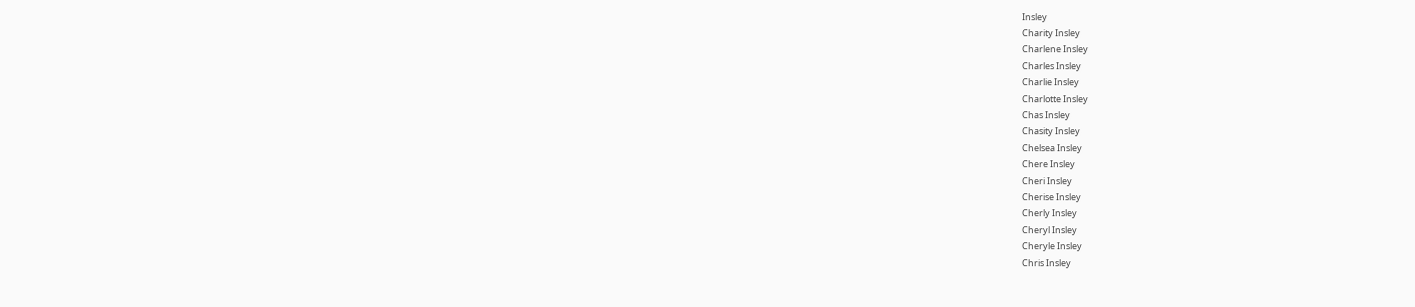Insley
Charity Insley
Charlene Insley
Charles Insley
Charlie Insley
Charlotte Insley
Chas Insley
Chasity Insley
Chelsea Insley
Chere Insley
Cheri Insley
Cherise Insley
Cherly Insley
Cheryl Insley
Cheryle Insley
Chris Insley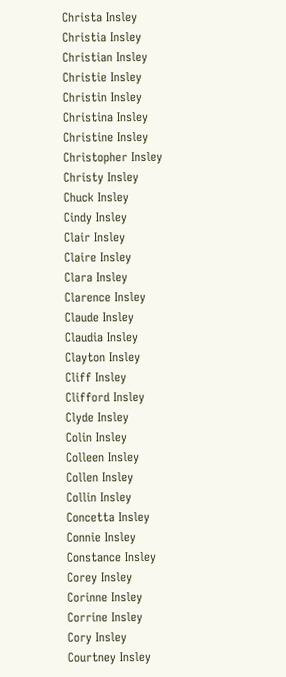Christa Insley
Christia Insley
Christian Insley
Christie Insley
Christin Insley
Christina Insley
Christine Insley
Christopher Insley
Christy Insley
Chuck Insley
Cindy Insley
Clair Insley
Claire Insley
Clara Insley
Clarence Insley
Claude Insley
Claudia Insley
Clayton Insley
Cliff Insley
Clifford Insley
Clyde Insley
Colin Insley
Colleen Insley
Collen Insley
Collin Insley
Concetta Insley
Connie Insley
Constance Insley
Corey Insley
Corinne Insley
Corrine Insley
Cory Insley
Courtney Insley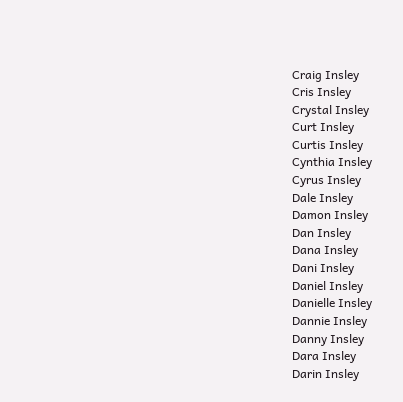Craig Insley
Cris Insley
Crystal Insley
Curt Insley
Curtis Insley
Cynthia Insley
Cyrus Insley
Dale Insley
Damon Insley
Dan Insley
Dana Insley
Dani Insley
Daniel Insley
Danielle Insley
Dannie Insley
Danny Insley
Dara Insley
Darin Insley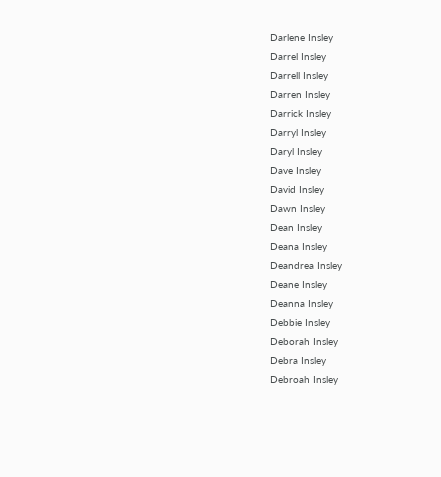Darlene Insley
Darrel Insley
Darrell Insley
Darren Insley
Darrick Insley
Darryl Insley
Daryl Insley
Dave Insley
David Insley
Dawn Insley
Dean Insley
Deana Insley
Deandrea Insley
Deane Insley
Deanna Insley
Debbie Insley
Deborah Insley
Debra Insley
Debroah Insley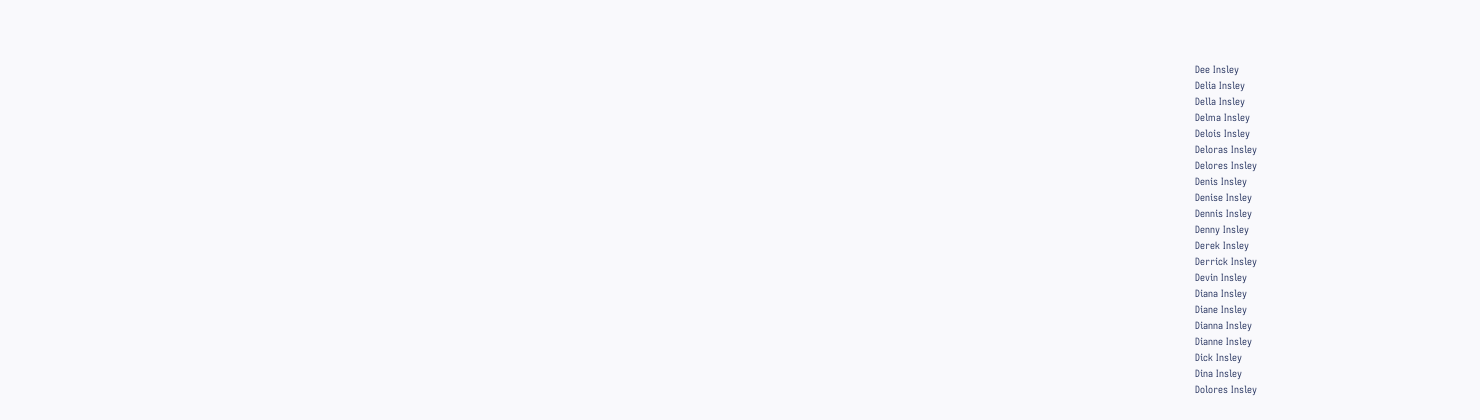Dee Insley
Delia Insley
Della Insley
Delma Insley
Delois Insley
Deloras Insley
Delores Insley
Denis Insley
Denise Insley
Dennis Insley
Denny Insley
Derek Insley
Derrick Insley
Devin Insley
Diana Insley
Diane Insley
Dianna Insley
Dianne Insley
Dick Insley
Dina Insley
Dolores Insley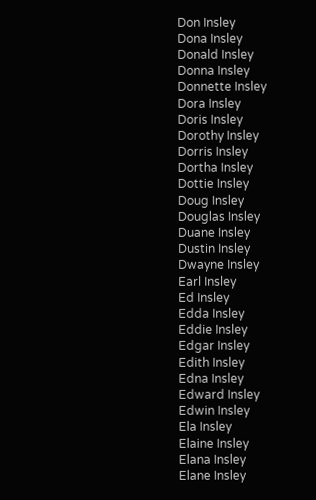Don Insley
Dona Insley
Donald Insley
Donna Insley
Donnette Insley
Dora Insley
Doris Insley
Dorothy Insley
Dorris Insley
Dortha Insley
Dottie Insley
Doug Insley
Douglas Insley
Duane Insley
Dustin Insley
Dwayne Insley
Earl Insley
Ed Insley
Edda Insley
Eddie Insley
Edgar Insley
Edith Insley
Edna Insley
Edward Insley
Edwin Insley
Ela Insley
Elaine Insley
Elana Insley
Elane Insley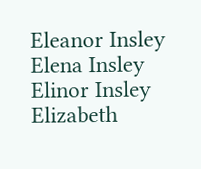Eleanor Insley
Elena Insley
Elinor Insley
Elizabeth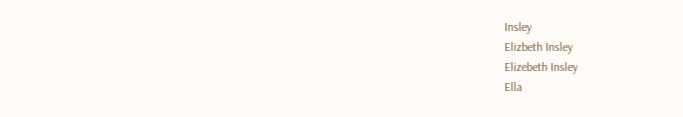Insley
Elizbeth Insley
Elizebeth Insley
Ella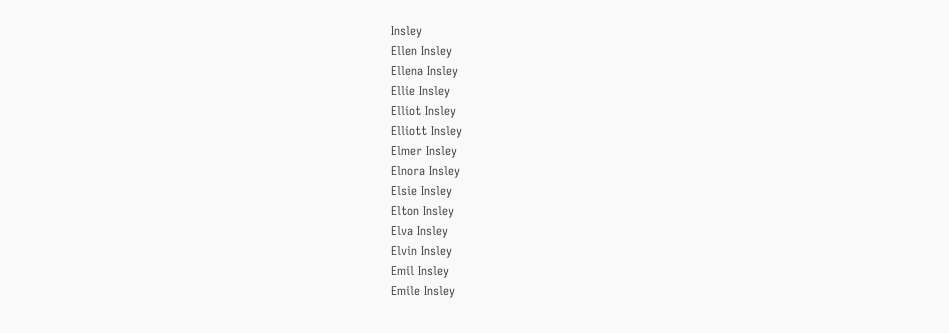Insley
Ellen Insley
Ellena Insley
Ellie Insley
Elliot Insley
Elliott Insley
Elmer Insley
Elnora Insley
Elsie Insley
Elton Insley
Elva Insley
Elvin Insley
Emil Insley
Emile Insley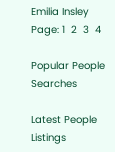Emilia Insley
Page: 1  2  3  4

Popular People Searches

Latest People Listings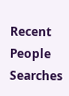Recent People Searches